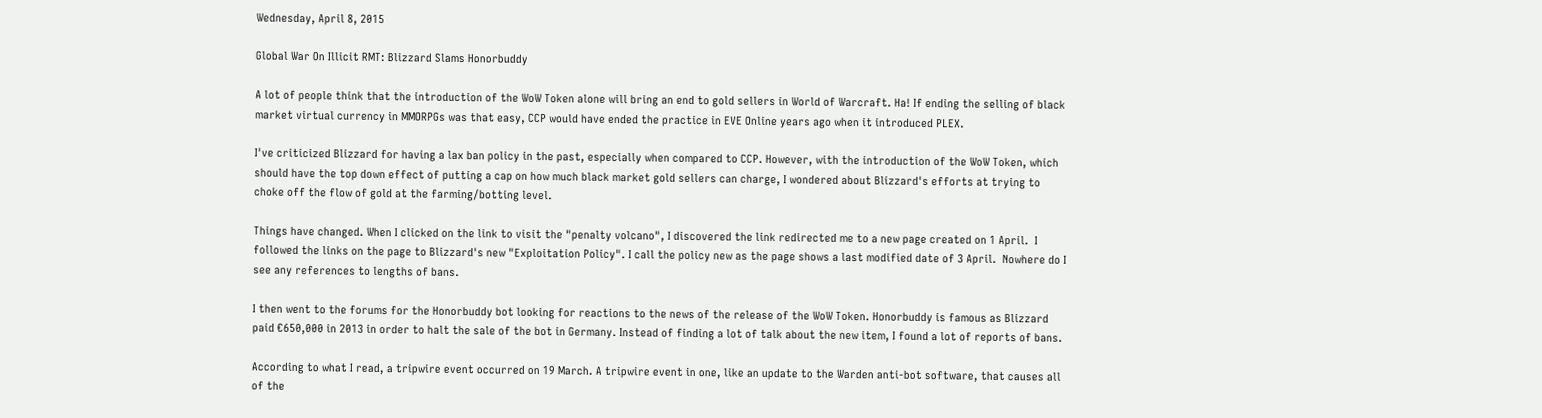Wednesday, April 8, 2015

Global War On Illicit RMT: Blizzard Slams Honorbuddy

A lot of people think that the introduction of the WoW Token alone will bring an end to gold sellers in World of Warcraft. Ha! If ending the selling of black market virtual currency in MMORPGs was that easy, CCP would have ended the practice in EVE Online years ago when it introduced PLEX.

I've criticized Blizzard for having a lax ban policy in the past, especially when compared to CCP. However, with the introduction of the WoW Token, which should have the top down effect of putting a cap on how much black market gold sellers can charge, I wondered about Blizzard's efforts at trying to choke off the flow of gold at the farming/botting level.

Things have changed. When I clicked on the link to visit the "penalty volcano", I discovered the link redirected me to a new page created on 1 April.  I followed the links on the page to Blizzard's new "Exploitation Policy". I call the policy new as the page shows a last modified date of 3 April.  Nowhere do I see any references to lengths of bans.

I then went to the forums for the Honorbuddy bot looking for reactions to the news of the release of the WoW Token. Honorbuddy is famous as Blizzard paid €650,000 in 2013 in order to halt the sale of the bot in Germany. Instead of finding a lot of talk about the new item, I found a lot of reports of bans.

According to what I read, a tripwire event occurred on 19 March. A tripwire event in one, like an update to the Warden anti-bot software, that causes all of the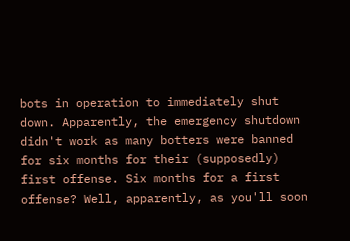bots in operation to immediately shut down. Apparently, the emergency shutdown didn't work as many botters were banned for six months for their (supposedly) first offense. Six months for a first offense? Well, apparently, as you'll soon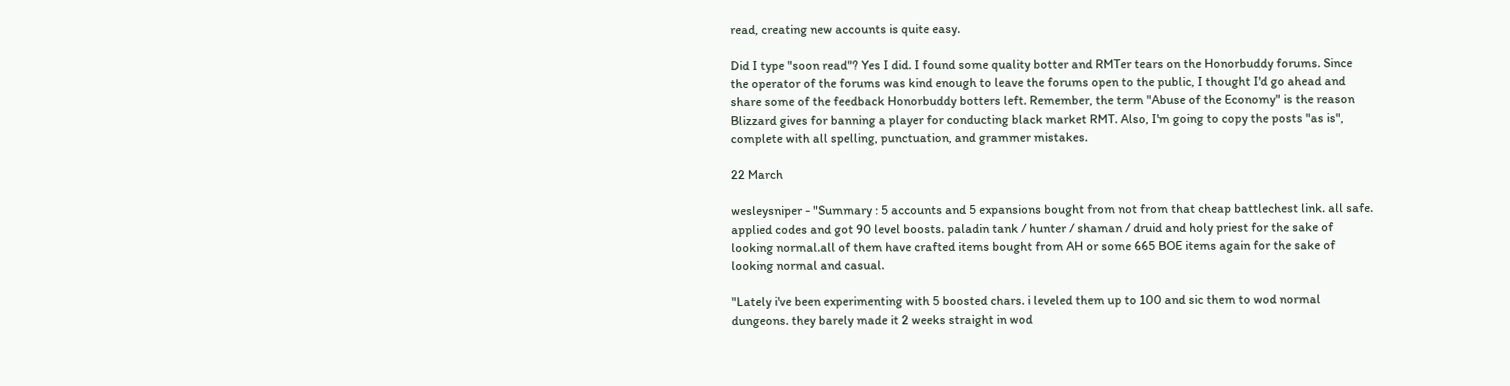read, creating new accounts is quite easy.

Did I type "soon read"? Yes I did. I found some quality botter and RMTer tears on the Honorbuddy forums. Since the operator of the forums was kind enough to leave the forums open to the public, I thought I'd go ahead and share some of the feedback Honorbuddy botters left. Remember, the term "Abuse of the Economy" is the reason Blizzard gives for banning a player for conducting black market RMT. Also, I'm going to copy the posts "as is", complete with all spelling, punctuation, and grammer mistakes.

22 March

wesleysniper - "Summary : 5 accounts and 5 expansions bought from not from that cheap battlechest link. all safe. applied codes and got 90 level boosts. paladin tank / hunter / shaman / druid and holy priest for the sake of looking normal.all of them have crafted items bought from AH or some 665 BOE items again for the sake of looking normal and casual.

"Lately i've been experimenting with 5 boosted chars. i leveled them up to 100 and sic them to wod normal dungeons. they barely made it 2 weeks straight in wod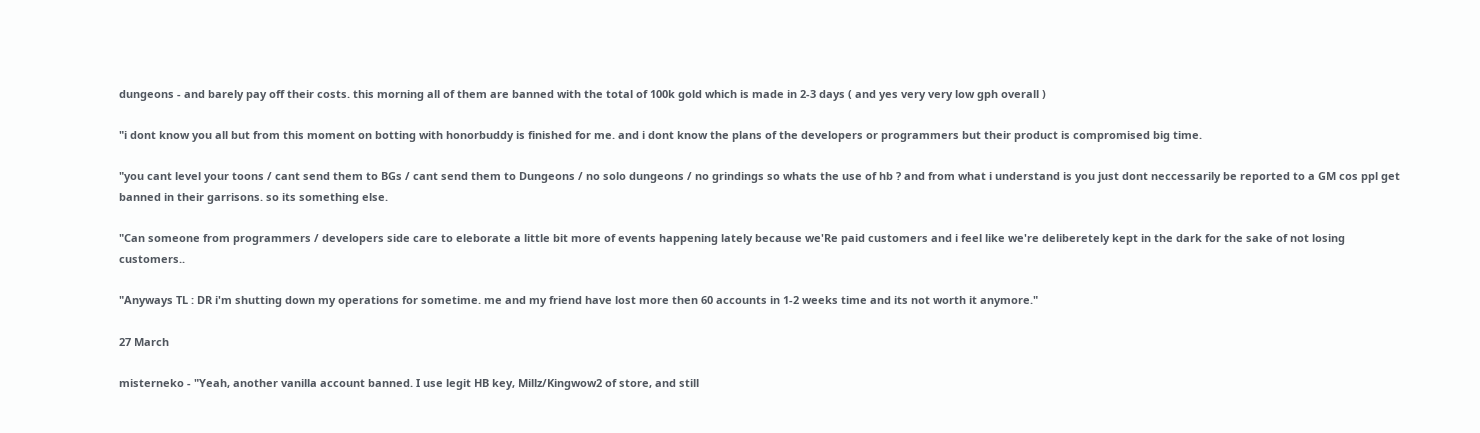dungeons - and barely pay off their costs. this morning all of them are banned with the total of 100k gold which is made in 2-3 days ( and yes very very low gph overall )

"i dont know you all but from this moment on botting with honorbuddy is finished for me. and i dont know the plans of the developers or programmers but their product is compromised big time.

"you cant level your toons / cant send them to BGs / cant send them to Dungeons / no solo dungeons / no grindings so whats the use of hb ? and from what i understand is you just dont neccessarily be reported to a GM cos ppl get banned in their garrisons. so its something else.

"Can someone from programmers / developers side care to eleborate a little bit more of events happening lately because we'Re paid customers and i feel like we're deliberetely kept in the dark for the sake of not losing customers..

"Anyways TL : DR i'm shutting down my operations for sometime. me and my friend have lost more then 60 accounts in 1-2 weeks time and its not worth it anymore."

27 March

misterneko - "Yeah, another vanilla account banned. I use legit HB key, Millz/Kingwow2 of store, and still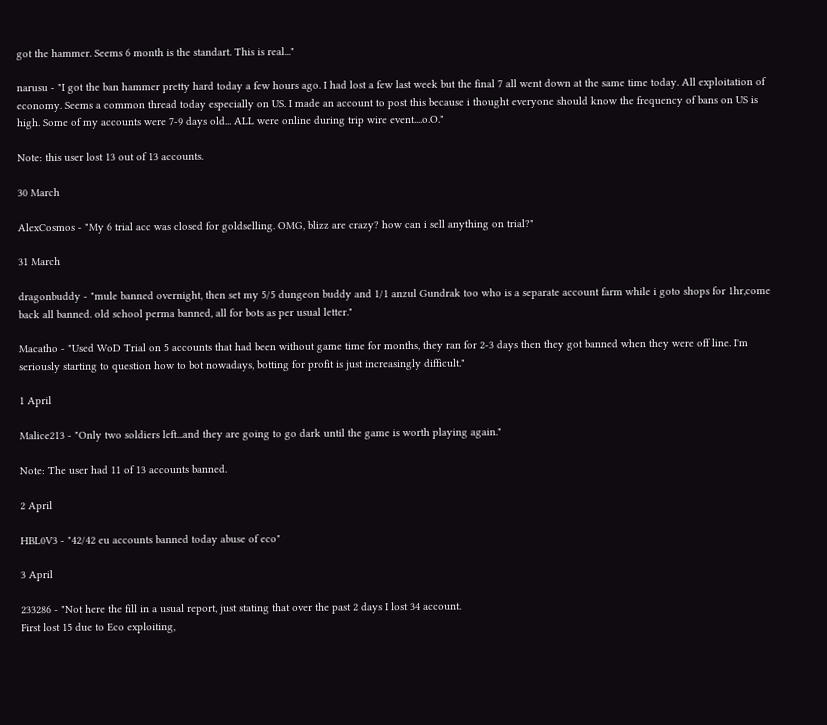got the hammer. Seems 6 month is the standart. This is real..."

narusu - "I got the ban hammer pretty hard today a few hours ago. I had lost a few last week but the final 7 all went down at the same time today. All exploitation of economy. Seems a common thread today especially on US. I made an account to post this because i thought everyone should know the frequency of bans on US is high. Some of my accounts were 7-9 days old... ALL were online during trip wire event....o.O."

Note: this user lost 13 out of 13 accounts.

30 March

AlexCosmos - "My 6 trial acc was closed for goldselling. OMG, blizz are crazy? how can i sell anything on trial?"

31 March

dragonbuddy - "mule banned overnight, then set my 5/5 dungeon buddy and 1/1 anzul Gundrak too who is a separate account farm while i goto shops for 1hr,come back all banned. old school perma banned, all for bots as per usual letter."

Macatho - "Used WoD Trial on 5 accounts that had been without game time for months, they ran for 2-3 days then they got banned when they were off line. I'm seriously starting to question how to bot nowadays, botting for profit is just increasingly difficult."

1 April

Malice213 - "Only two soldiers left...and they are going to go dark until the game is worth playing again."

Note: The user had 11 of 13 accounts banned.

2 April

HBL0V3 - "42/42 eu accounts banned today abuse of eco"

3 April

233286 - "Not here the fill in a usual report, just stating that over the past 2 days I lost 34 account.
First lost 15 due to Eco exploiting,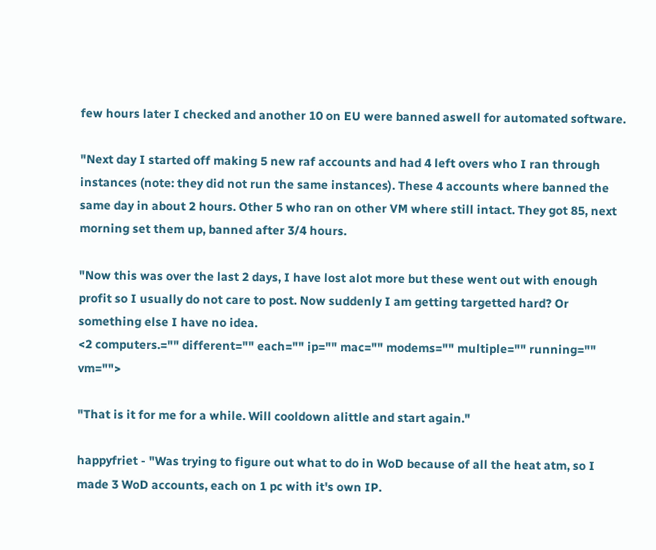few hours later I checked and another 10 on EU were banned aswell for automated software.

"Next day I started off making 5 new raf accounts and had 4 left overs who I ran through instances (note: they did not run the same instances). These 4 accounts where banned the same day in about 2 hours. Other 5 who ran on other VM where still intact. They got 85, next morning set them up, banned after 3/4 hours.

"Now this was over the last 2 days, I have lost alot more but these went out with enough profit so I usually do not care to post. Now suddenly I am getting targetted hard? Or something else I have no idea.
<2 computers.="" different="" each="" ip="" mac="" modems="" multiple="" running="" vm="">

"That is it for me for a while. Will cooldown alittle and start again."

happyfriet - "Was trying to figure out what to do in WoD because of all the heat atm, so I made 3 WoD accounts, each on 1 pc with it's own IP.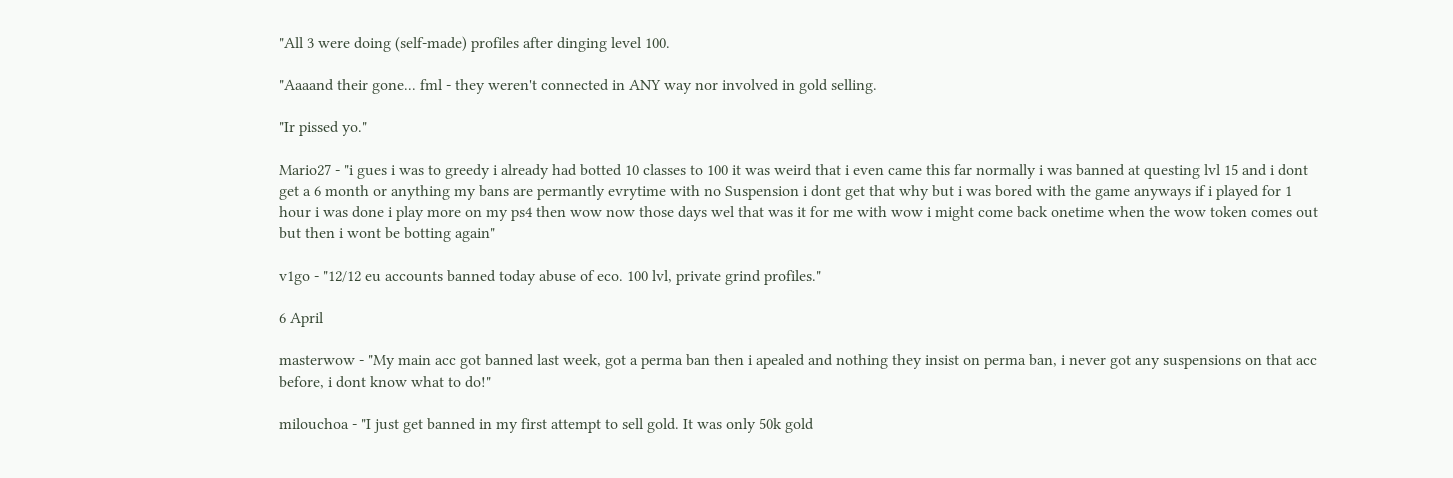"All 3 were doing (self-made) profiles after dinging level 100.

"Aaaand their gone... fml - they weren't connected in ANY way nor involved in gold selling.

"Ir pissed yo."

Mario27 - "i gues i was to greedy i already had botted 10 classes to 100 it was weird that i even came this far normally i was banned at questing lvl 15 and i dont get a 6 month or anything my bans are permantly evrytime with no Suspension i dont get that why but i was bored with the game anyways if i played for 1 hour i was done i play more on my ps4 then wow now those days wel that was it for me with wow i might come back onetime when the wow token comes out but then i wont be botting again"

v1go - "12/12 eu accounts banned today abuse of eco. 100 lvl, private grind profiles."

6 April

masterwow - "My main acc got banned last week, got a perma ban then i apealed and nothing they insist on perma ban, i never got any suspensions on that acc before, i dont know what to do!"

milouchoa - "I just get banned in my first attempt to sell gold. It was only 50k gold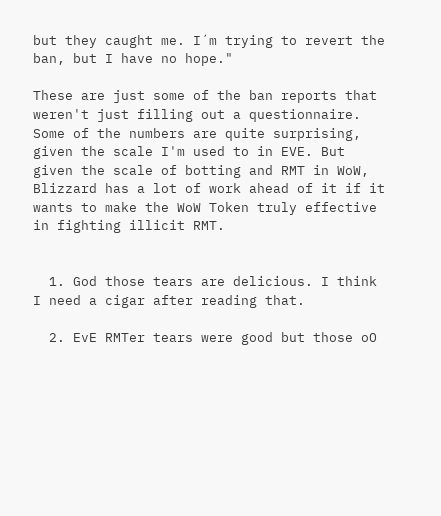but they caught me. I´m trying to revert the ban, but I have no hope."

These are just some of the ban reports that weren't just filling out a questionnaire. Some of the numbers are quite surprising, given the scale I'm used to in EVE. But given the scale of botting and RMT in WoW, Blizzard has a lot of work ahead of it if it wants to make the WoW Token truly effective in fighting illicit RMT.


  1. God those tears are delicious. I think I need a cigar after reading that.

  2. EvE RMTer tears were good but those oO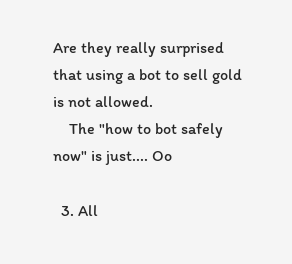Are they really surprised that using a bot to sell gold is not allowed.
    The "how to bot safely now" is just.... Oo

  3. All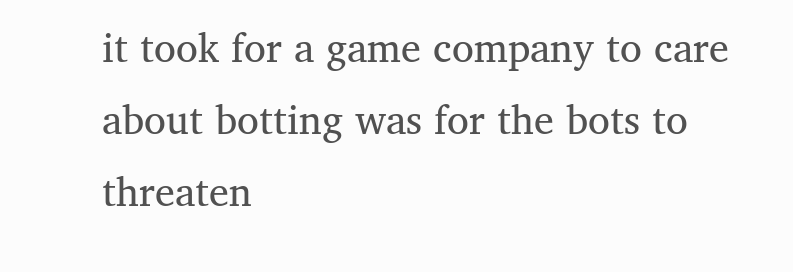it took for a game company to care about botting was for the bots to threaten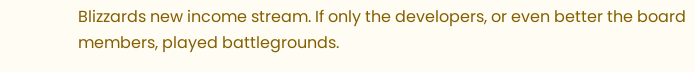Blizzards new income stream. If only the developers, or even better the board members, played battlegrounds.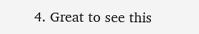4. Great to see this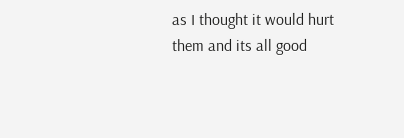as I thought it would hurt them and its all good